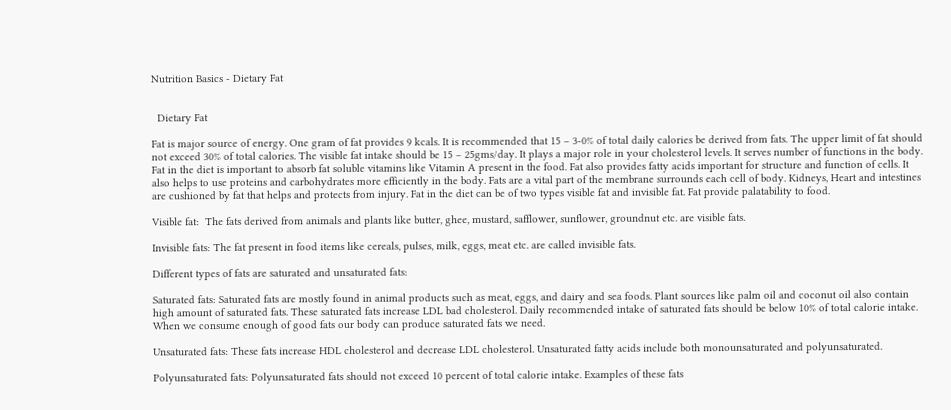Nutrition Basics - Dietary Fat


  Dietary Fat

Fat is major source of energy. One gram of fat provides 9 kcals. It is recommended that 15 – 3-0% of total daily calories be derived from fats. The upper limit of fat should not exceed 30% of total calories. The visible fat intake should be 15 – 25gms/day. It plays a major role in your cholesterol levels. It serves number of functions in the body. Fat in the diet is important to absorb fat soluble vitamins like Vitamin A present in the food. Fat also provides fatty acids important for structure and function of cells. It also helps to use proteins and carbohydrates more efficiently in the body. Fats are a vital part of the membrane surrounds each cell of body. Kidneys, Heart and intestines are cushioned by fat that helps and protects from injury. Fat in the diet can be of two types visible fat and invisible fat. Fat provide palatability to food.

Visible fat:  The fats derived from animals and plants like butter, ghee, mustard, safflower, sunflower, groundnut etc. are visible fats.

Invisible fats: The fat present in food items like cereals, pulses, milk, eggs, meat etc. are called invisible fats.

Different types of fats are saturated and unsaturated fats:

Saturated fats: Saturated fats are mostly found in animal products such as meat, eggs, and dairy and sea foods. Plant sources like palm oil and coconut oil also contain high amount of saturated fats. These saturated fats increase LDL bad cholesterol. Daily recommended intake of saturated fats should be below 10% of total calorie intake. When we consume enough of good fats our body can produce saturated fats we need.

Unsaturated fats: These fats increase HDL cholesterol and decrease LDL cholesterol. Unsaturated fatty acids include both monounsaturated and polyunsaturated.

Polyunsaturated fats: Polyunsaturated fats should not exceed 10 percent of total calorie intake. Examples of these fats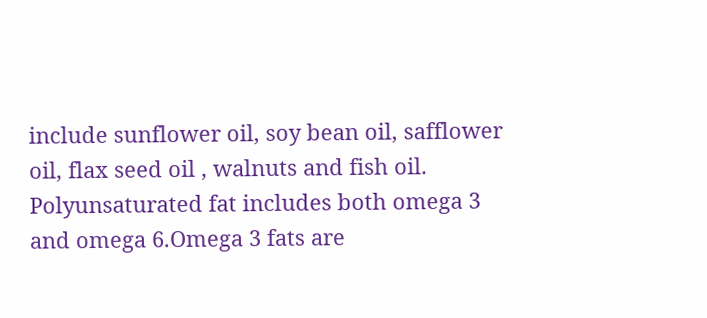include sunflower oil, soy bean oil, safflower oil, flax seed oil , walnuts and fish oil. Polyunsaturated fat includes both omega 3 and omega 6.Omega 3 fats are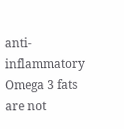anti-inflammatory Omega 3 fats are not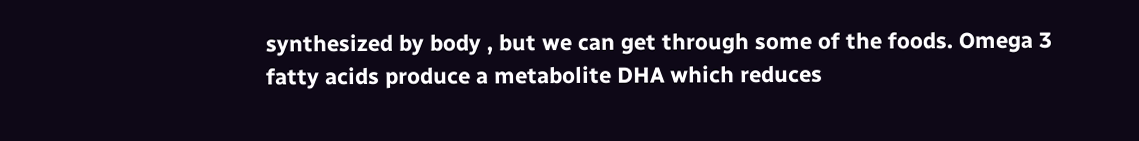synthesized by body , but we can get through some of the foods. Omega 3 fatty acids produce a metabolite DHA which reduces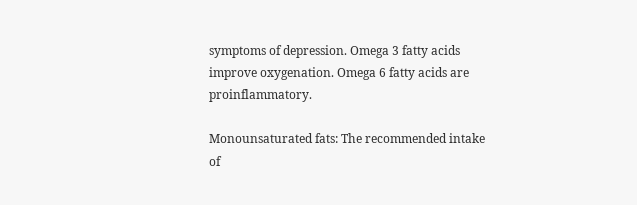symptoms of depression. Omega 3 fatty acids improve oxygenation. Omega 6 fatty acids are proinflammatory.

Monounsaturated fats: The recommended intake of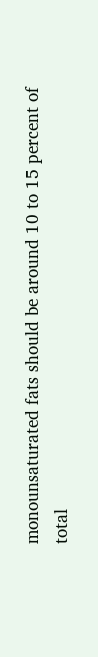monounsaturated fats should be around 10 to 15 percent of total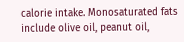calorie intake. Monosaturated fats include olive oil, peanut oil,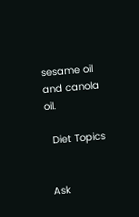sesame oil and canola oil.

  Diet Topics


 Ask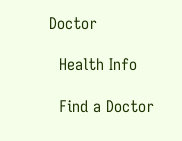Doctor

  Health Info

  Find a Doctor